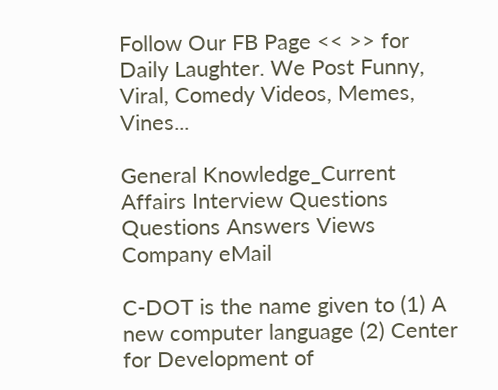Follow Our FB Page << >> for Daily Laughter. We Post Funny, Viral, Comedy Videos, Memes, Vines...

General Knowledge_Current Affairs Interview Questions
Questions Answers Views Company eMail

C-DOT is the name given to (1) A new computer language (2) Center for Development of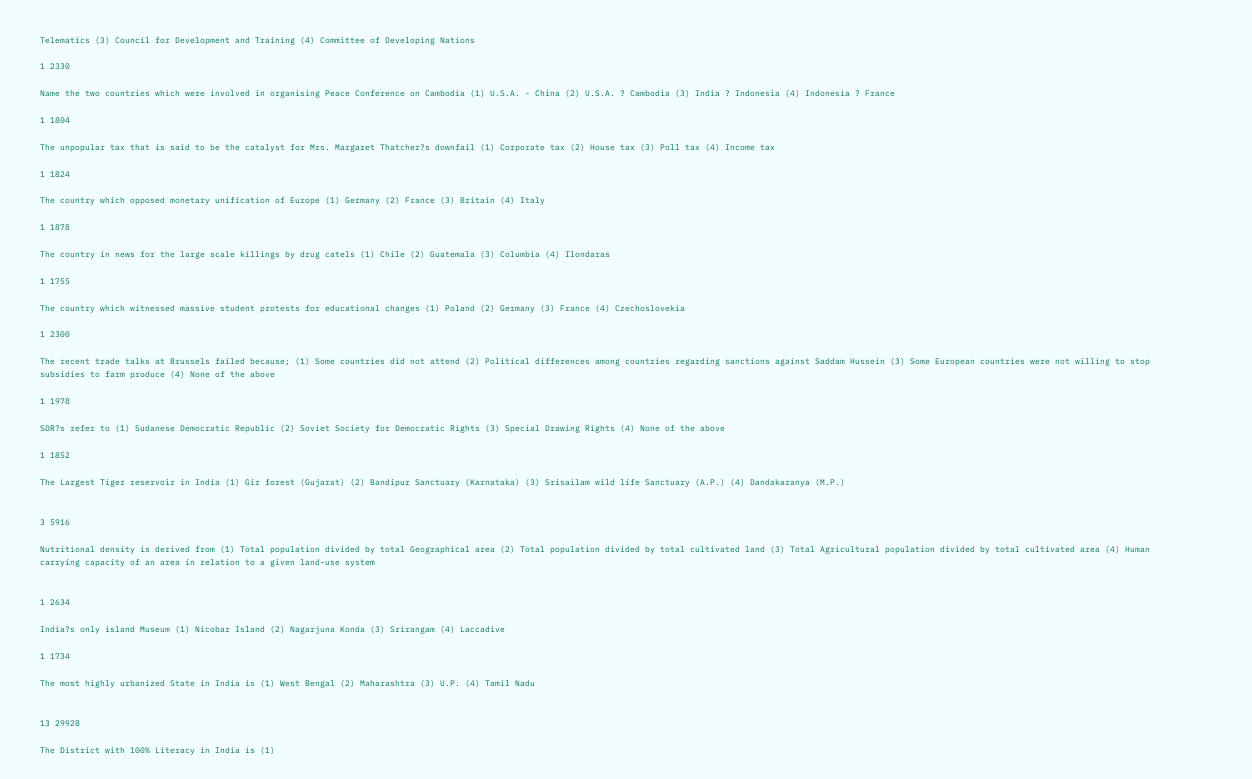Telematics (3) Council for Development and Training (4) Committee of Developing Nations

1 2330

Name the two countries which were involved in organising Peace Conference on Cambodia (1) U.S.A. - China (2) U.S.A. ? Cambodia (3) India ? Indonesia (4) Indonesia ? France

1 1804

The unpopular tax that is said to be the catalyst for Mrs. Margaret Thatcher?s downfail (1) Corporate tax (2) House tax (3) Poll tax (4) Income tax

1 1824

The country which opposed monetary unification of Europe (1) Germany (2) France (3) Britain (4) Italy

1 1878

The country in news for the large scale killings by drug catels (1) Chile (2) Guatemala (3) Columbia (4) Ilondaras

1 1755

The country which witnessed massive student protests for educational changes (1) Poland (2) Germany (3) France (4) Czechoslovekia

1 2300

The recent trade talks at Brussels failed because; (1) Some countries did not attend (2) Political differences among countries regarding sanctions against Saddam Hussein (3) Some European countries were not willing to stop subsidies to farm produce (4) None of the above

1 1978

SDR?s refer to (1) Sudanese Democratic Republic (2) Soviet Society for Democratic Rights (3) Special Drawing Rights (4) None of the above

1 1852

The Largest Tiger reservoir in India (1) Gir forest (Gujarat) (2) Bandipur Sanctuary (Karnataka) (3) Srisailam wild life Sanctuary (A.P.) (4) Dandakaranya (M.P.)


3 5916

Nutritional density is derived from (1) Total population divided by total Geographical area (2) Total population divided by total cultivated land (3) Total Agricultural population divided by total cultivated area (4) Human carrying capacity of an area in relation to a given land-use system


1 2634

India?s only island Museum (1) Nicobar Island (2) Nagarjuna Konda (3) Srirangam (4) Laccadive

1 1734

The most highly urbanized State in India is (1) West Bengal (2) Maharashtra (3) U.P. (4) Tamil Nadu


13 29928

The District with 100% Literacy in India is (1)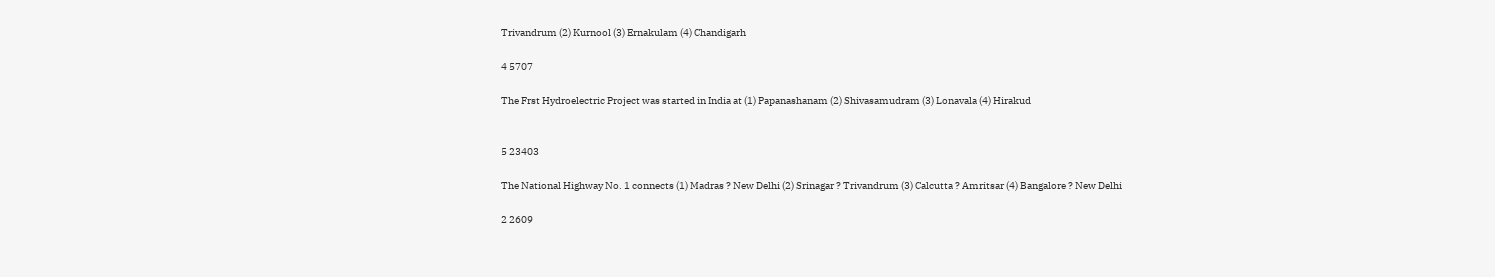Trivandrum (2) Kurnool (3) Ernakulam (4) Chandigarh

4 5707

The Frst Hydroelectric Project was started in India at (1) Papanashanam (2) Shivasamudram (3) Lonavala (4) Hirakud


5 23403

The National Highway No. 1 connects (1) Madras ? New Delhi (2) Srinagar ? Trivandrum (3) Calcutta ? Amritsar (4) Bangalore ? New Delhi

2 2609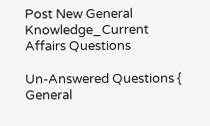Post New General Knowledge_Current Affairs Questions

Un-Answered Questions { General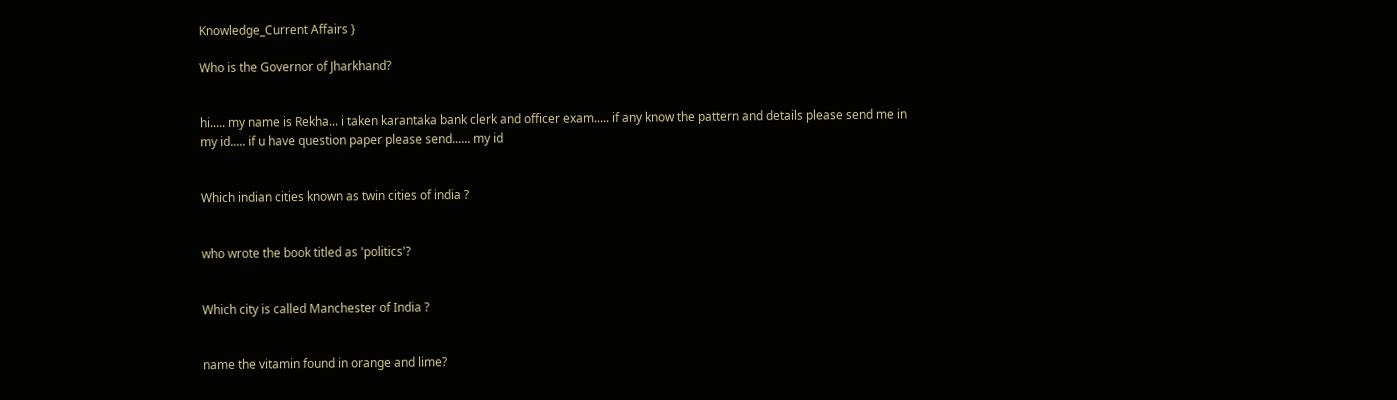Knowledge_Current Affairs }

Who is the Governor of Jharkhand?


hi..... my name is Rekha... i taken karantaka bank clerk and officer exam..... if any know the pattern and details please send me in my id..... if u have question paper please send...... my id


Which indian cities known as twin cities of india ?


who wrote the book titled as 'politics'?


Which city is called Manchester of India ?


name the vitamin found in orange and lime?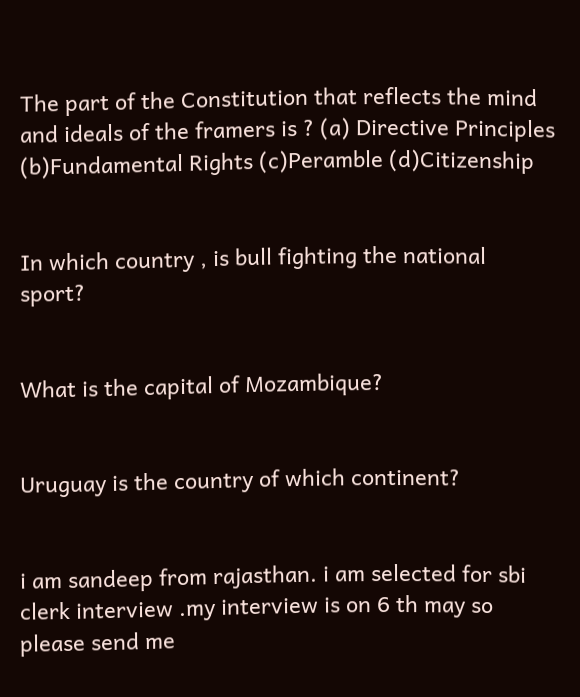The part of the Constitution that reflects the mind and ideals of the framers is ? (a) Directive Principles (b)Fundamental Rights (c)Peramble (d)Citizenship


In which country , is bull fighting the national sport?


What is the capital of Mozambique?


Uruguay is the country of which continent?


i am sandeep from rajasthan. i am selected for sbi clerk interview .my interview is on 6 th may so please send me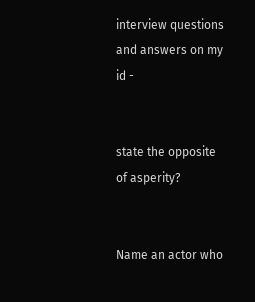interview questions and answers on my id -


state the opposite of asperity?


Name an actor who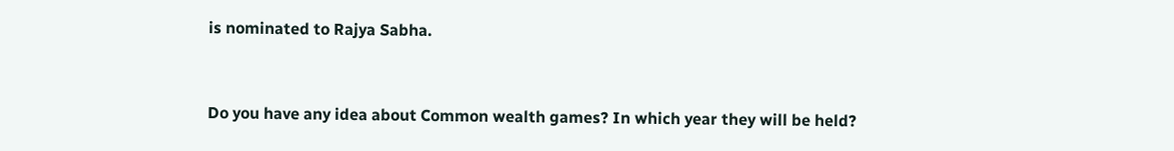is nominated to Rajya Sabha.


Do you have any idea about Common wealth games? In which year they will be held?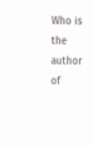Who is the author of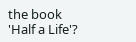the book 'Half a Life'?